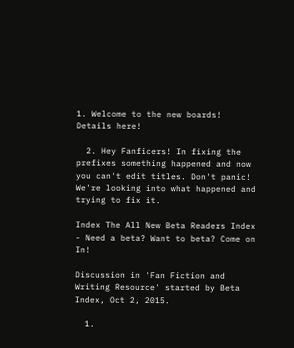1. Welcome to the new boards! Details here!

  2. Hey Fanficers! In fixing the prefixes something happened and now you can't edit titles. Don't panic! We're looking into what happened and trying to fix it.

Index The All New Beta Readers Index - Need a beta? Want to beta? Come on In!

Discussion in 'Fan Fiction and Writing Resource' started by Beta Index, Oct 2, 2015.

  1.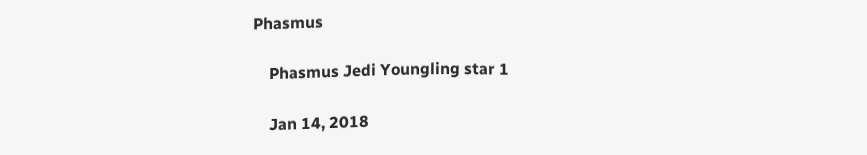Phasmus

    Phasmus Jedi Youngling star 1

    Jan 14, 2018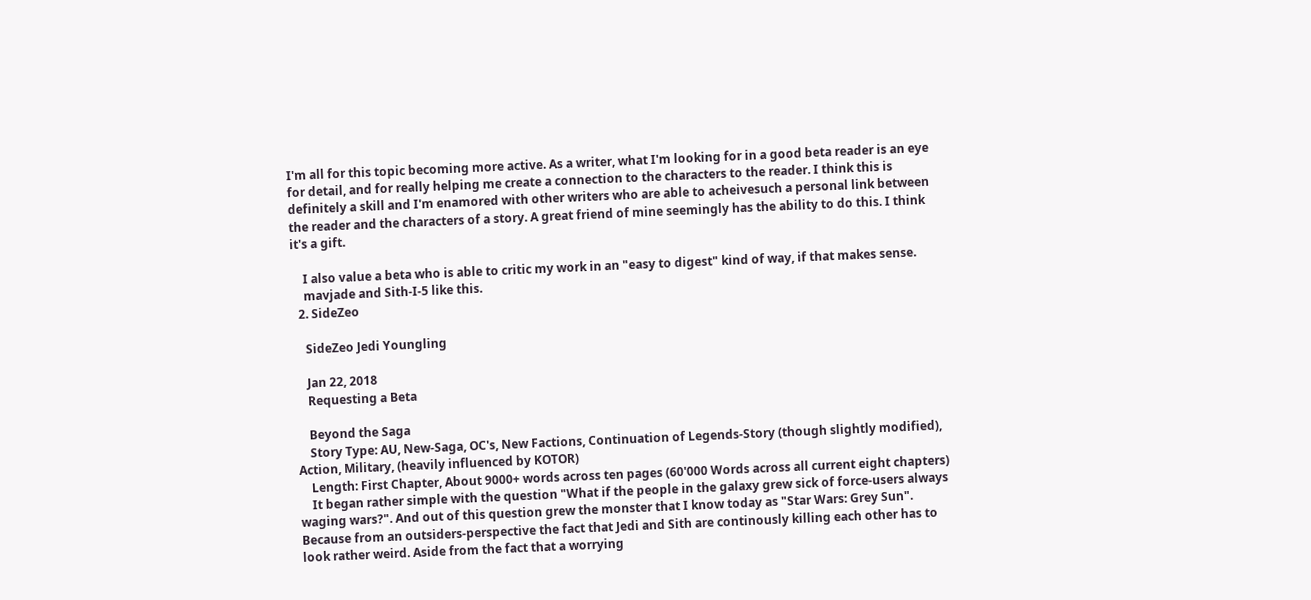I'm all for this topic becoming more active. As a writer, what I'm looking for in a good beta reader is an eye for detail, and for really helping me create a connection to the characters to the reader. I think this is definitely a skill and I'm enamored with other writers who are able to acheivesuch a personal link between the reader and the characters of a story. A great friend of mine seemingly has the ability to do this. I think it's a gift.

    I also value a beta who is able to critic my work in an "easy to digest" kind of way, if that makes sense.
    mavjade and Sith-I-5 like this.
  2. SideZeo

    SideZeo Jedi Youngling

    Jan 22, 2018
    Requesting a Beta

    Beyond the Saga
    Story Type: AU, New-Saga, OC's, New Factions, Continuation of Legends-Story (though slightly modified), Action, Military, (heavily influenced by KOTOR)
    Length: First Chapter, About 9000+ words across ten pages (60'000 Words across all current eight chapters)
    It began rather simple with the question "What if the people in the galaxy grew sick of force-users always waging wars?". And out of this question grew the monster that I know today as "Star Wars: Grey Sun". Because from an outsiders-perspective the fact that Jedi and Sith are continously killing each other has to look rather weird. Aside from the fact that a worrying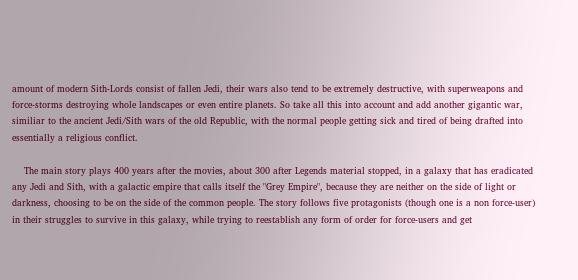amount of modern Sith-Lords consist of fallen Jedi, their wars also tend to be extremely destructive, with superweapons and force-storms destroying whole landscapes or even entire planets. So take all this into account and add another gigantic war, similiar to the ancient Jedi/Sith wars of the old Republic, with the normal people getting sick and tired of being drafted into essentially a religious conflict.

    The main story plays 400 years after the movies, about 300 after Legends material stopped, in a galaxy that has eradicated any Jedi and Sith, with a galactic empire that calls itself the "Grey Empire", because they are neither on the side of light or darkness, choosing to be on the side of the common people. The story follows five protagonists (though one is a non force-user) in their struggles to survive in this galaxy, while trying to reestablish any form of order for force-users and get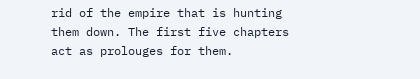rid of the empire that is hunting them down. The first five chapters act as prolouges for them.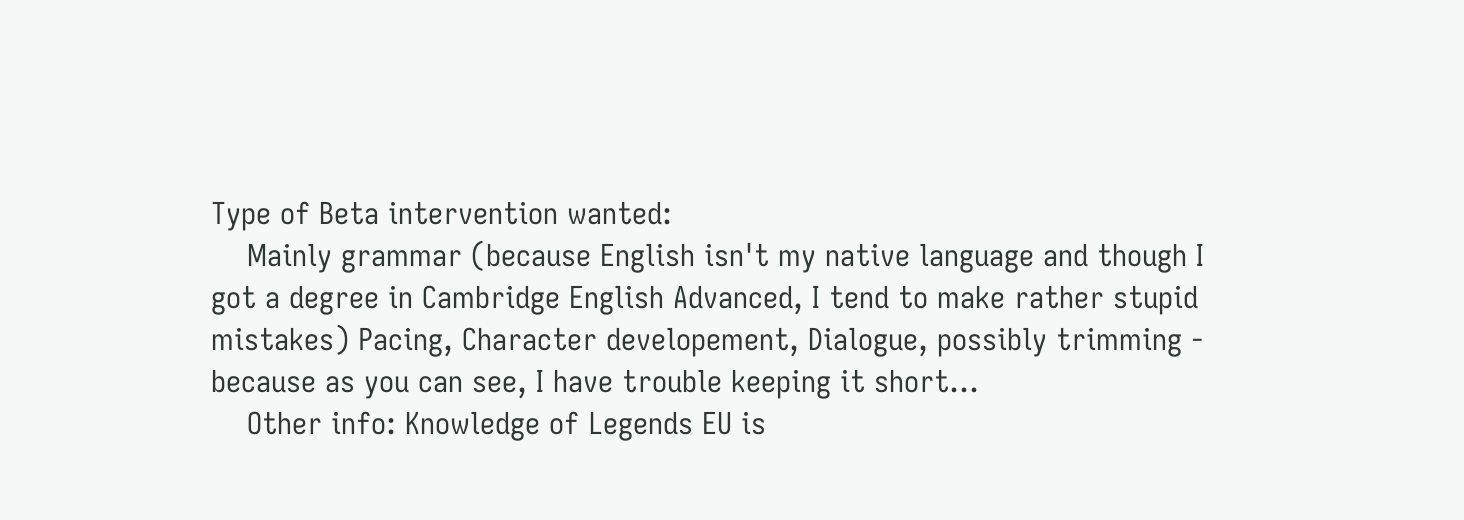Type of Beta intervention wanted:
    Mainly grammar (because English isn't my native language and though I got a degree in Cambridge English Advanced, I tend to make rather stupid mistakes) Pacing, Character developement, Dialogue, possibly trimming - because as you can see, I have trouble keeping it short...
    Other info: Knowledge of Legends EU is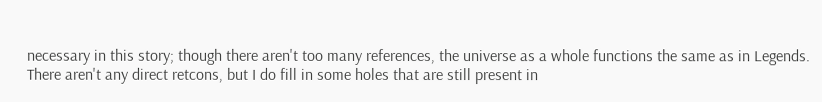necessary in this story; though there aren't too many references, the universe as a whole functions the same as in Legends. There aren't any direct retcons, but I do fill in some holes that are still present in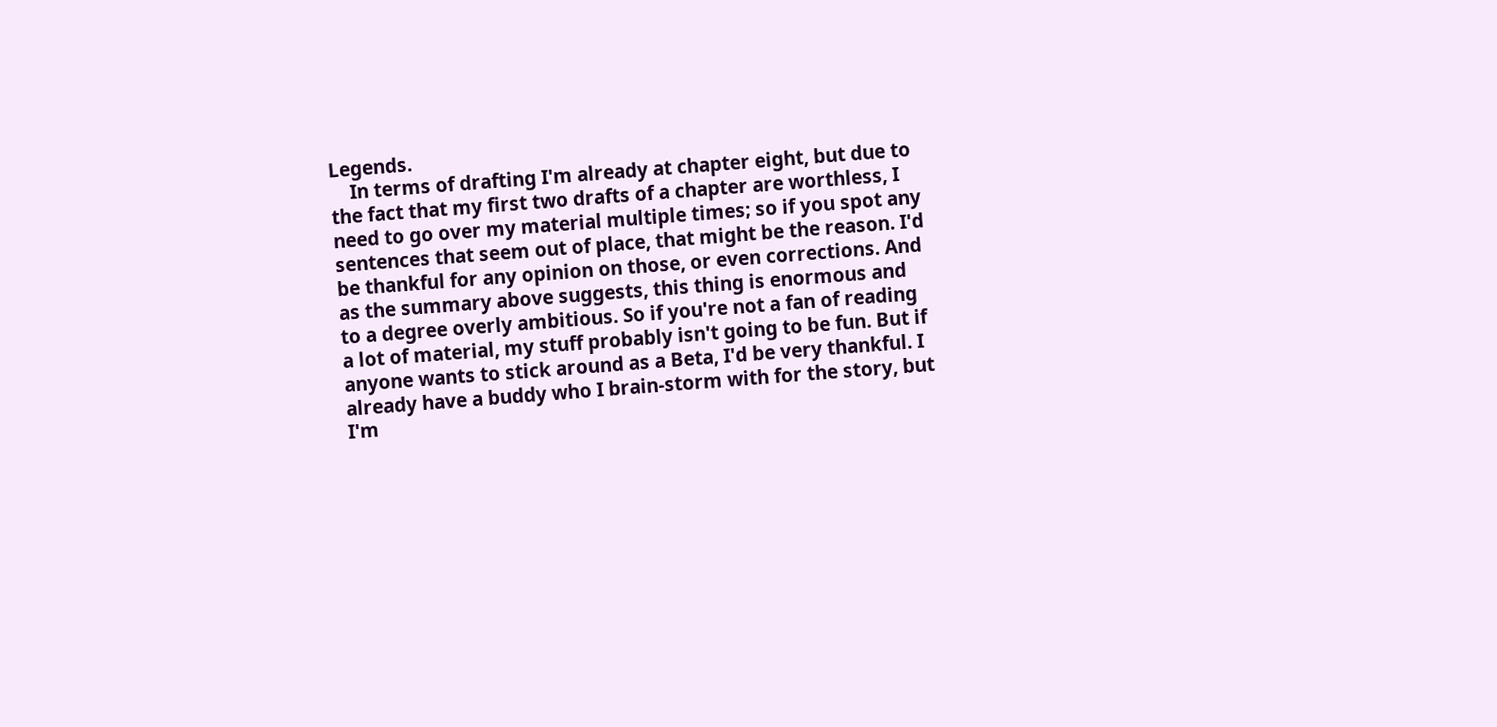Legends.
    In terms of drafting I'm already at chapter eight, but due to the fact that my first two drafts of a chapter are worthless, I need to go over my material multiple times; so if you spot any sentences that seem out of place, that might be the reason. I'd be thankful for any opinion on those, or even corrections. And as the summary above suggests, this thing is enormous and to a degree overly ambitious. So if you're not a fan of reading a lot of material, my stuff probably isn't going to be fun. But if anyone wants to stick around as a Beta, I'd be very thankful. I already have a buddy who I brain-storm with for the story, but I'm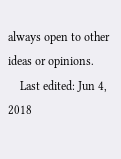always open to other ideas or opinions.
    Last edited: Jun 4, 2018